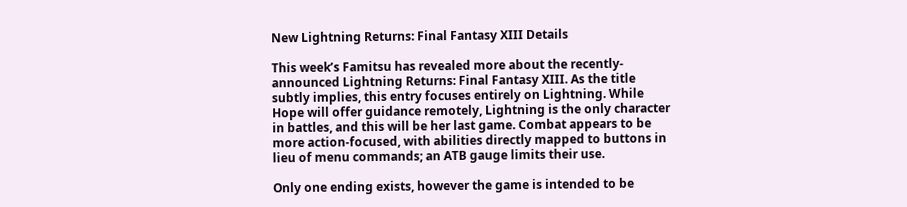New Lightning Returns: Final Fantasy XIII Details

This week’s Famitsu has revealed more about the recently-announced Lightning Returns: Final Fantasy XIII. As the title subtly implies, this entry focuses entirely on Lightning. While Hope will offer guidance remotely, Lightning is the only character in battles, and this will be her last game. Combat appears to be more action-focused, with abilities directly mapped to buttons in lieu of menu commands; an ATB gauge limits their use.

Only one ending exists, however the game is intended to be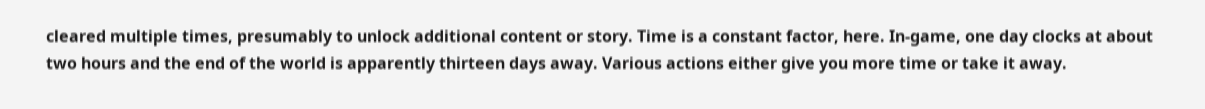cleared multiple times, presumably to unlock additional content or story. Time is a constant factor, here. In-game, one day clocks at about two hours and the end of the world is apparently thirteen days away. Various actions either give you more time or take it away.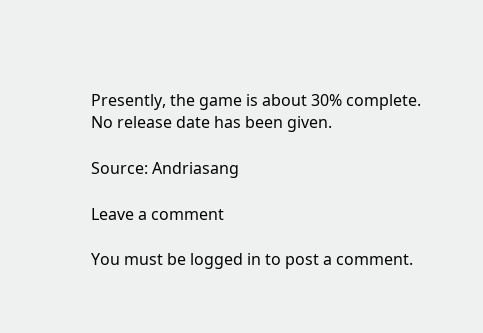Presently, the game is about 30% complete. No release date has been given.

Source: Andriasang

Leave a comment

You must be logged in to post a comment.